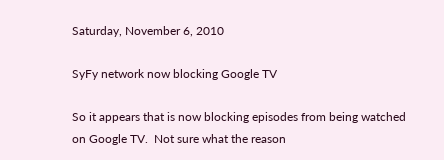Saturday, November 6, 2010

SyFy network now blocking Google TV

So it appears that is now blocking episodes from being watched on Google TV.  Not sure what the reason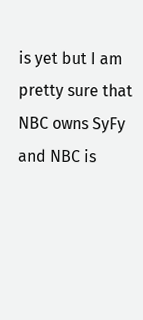is yet but I am pretty sure that NBC owns SyFy and NBC is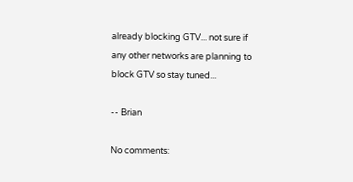already blocking GTV... not sure if any other networks are planning to block GTV so stay tuned...

-- Brian

No comments: